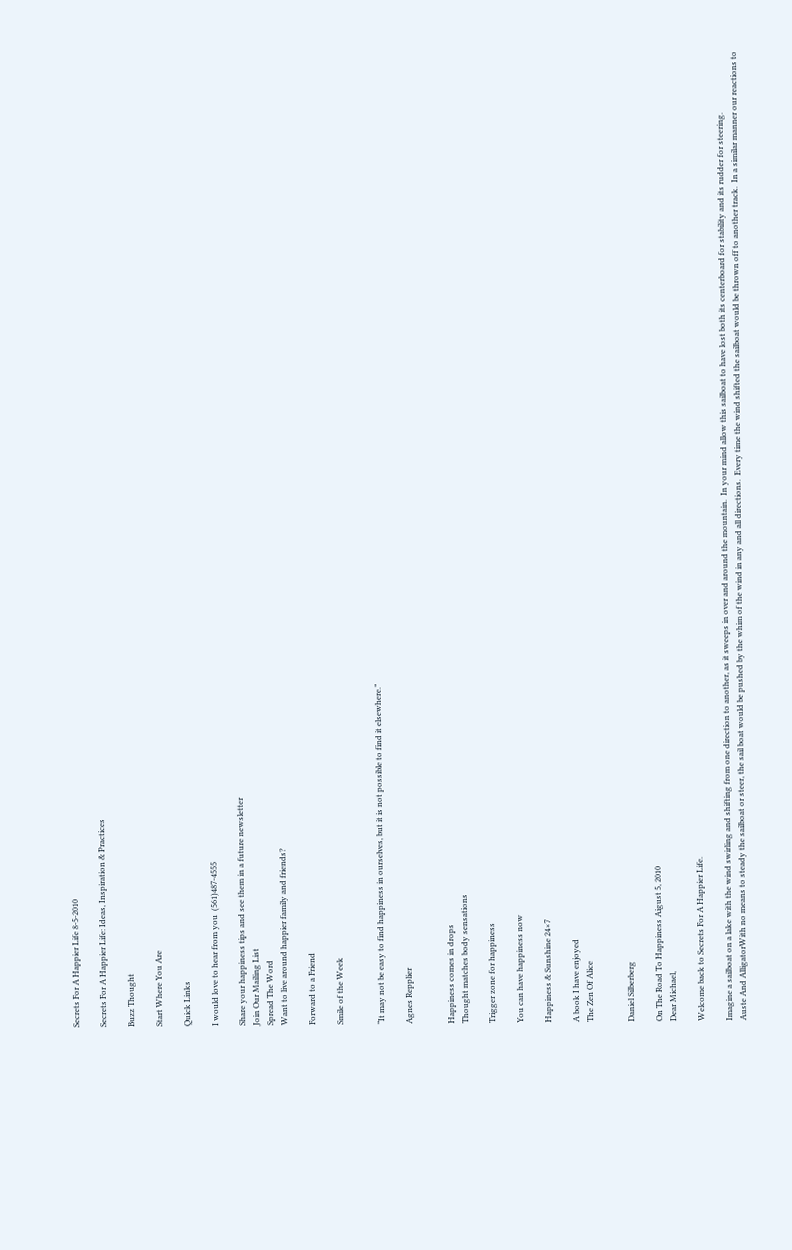Secrets For A Happier Life 8-5-2010

Secrets For A Happier Life: Ideas, Inspiration & Practices

Buzz Thought

Start Where You Are

Quick Links

I would love to hear from you  (561)487-4555

Share your happiness tips and see them in a future newsletter
Join Our Mailing List
Spread The Word
Want to live around happier family and friends?

Forward to a Friend

Smile of the Week


“It may not be easy to find happiness in ourselves, but it is not possible to find it elsewhere.”

Agnes Repplier


Happiness comes in drops
Thought matches body sensations

Trigger zone for happiness

You can have happiness now

Happiness & Sunshine 24×7

A book I have enjoyed
The Zen Of Alice


Daniel Silberberg

On The Road To Happiness Aigust 5, 2010
Dear Michael,

Welcome back to Secrets For A Happier Life.

Imagine a sailboat on a lake with the wind swirling and shifting from one direction to another, as it sweeps in over and around the mountain.  In your mind allow this sailboat to have lost both its centerboard for stability and its rudder for steering.
Auste And AlligatorWith no means to steady the sailboat or steer, the sail boat would be pushed by the whim of the wind in any and all directions.  Every time the wind shifted the sailboat would be thrown off to another track.  In a similar manner our reactions to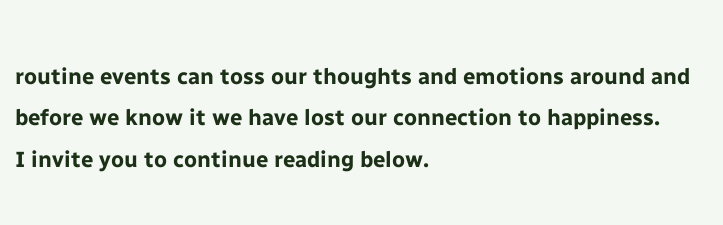routine events can toss our thoughts and emotions around and before we know it we have lost our connection to happiness.
I invite you to continue reading below.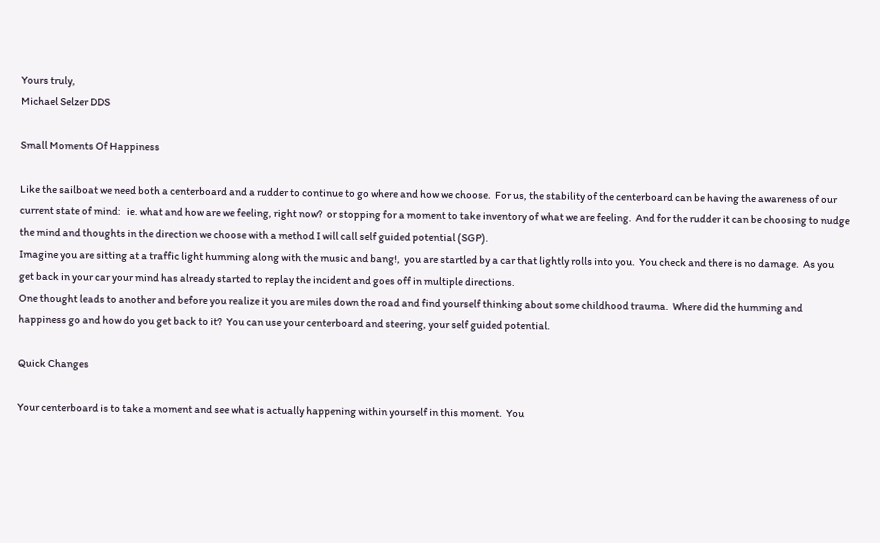Yours truly,
Michael Selzer DDS

Small Moments Of Happiness

Like the sailboat we need both a centerboard and a rudder to continue to go where and how we choose.  For us, the stability of the centerboard can be having the awareness of our current state of mind:   ie. what and how are we feeling, right now?  or stopping for a moment to take inventory of what we are feeling.  And for the rudder it can be choosing to nudge the mind and thoughts in the direction we choose with a method I will call self guided potential (SGP).
Imagine you are sitting at a traffic light humming along with the music and bang!,  you are startled by a car that lightly rolls into you.  You check and there is no damage.  As you get back in your car your mind has already started to replay the incident and goes off in multiple directions.
One thought leads to another and before you realize it you are miles down the road and find yourself thinking about some childhood trauma.  Where did the humming and happiness go and how do you get back to it?  You can use your centerboard and steering, your self guided potential.

Quick Changes

Your centerboard is to take a moment and see what is actually happening within yourself in this moment.  You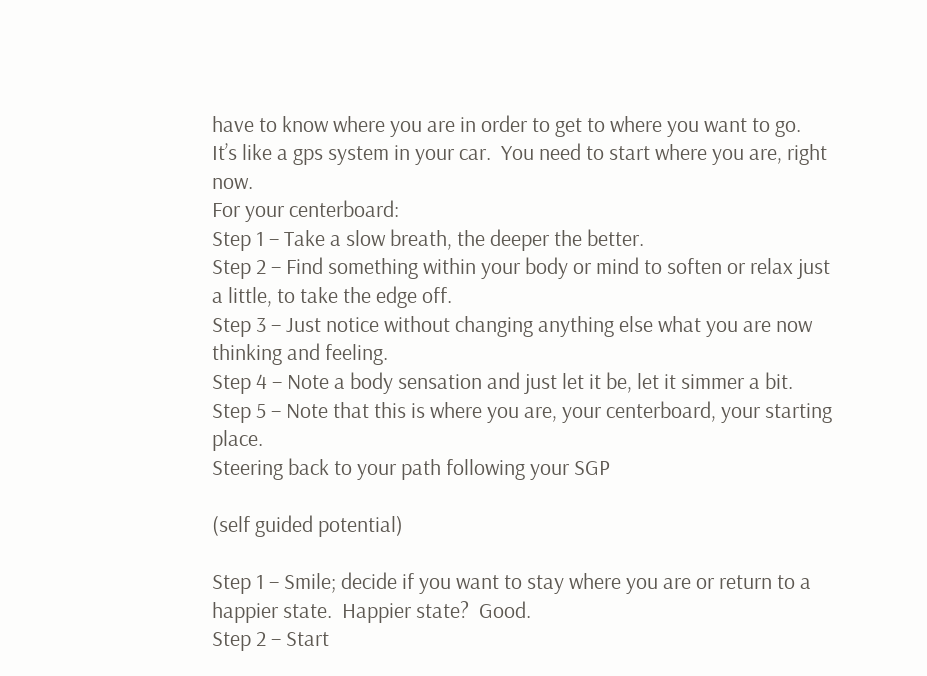have to know where you are in order to get to where you want to go.  It’s like a gps system in your car.  You need to start where you are, right now.
For your centerboard:
Step 1 – Take a slow breath, the deeper the better.
Step 2 – Find something within your body or mind to soften or relax just a little, to take the edge off.
Step 3 – Just notice without changing anything else what you are now thinking and feeling.
Step 4 – Note a body sensation and just let it be, let it simmer a bit.
Step 5 – Note that this is where you are, your centerboard, your starting place.
Steering back to your path following your SGP

(self guided potential)

Step 1 – Smile; decide if you want to stay where you are or return to a happier state.  Happier state?  Good.
Step 2 – Start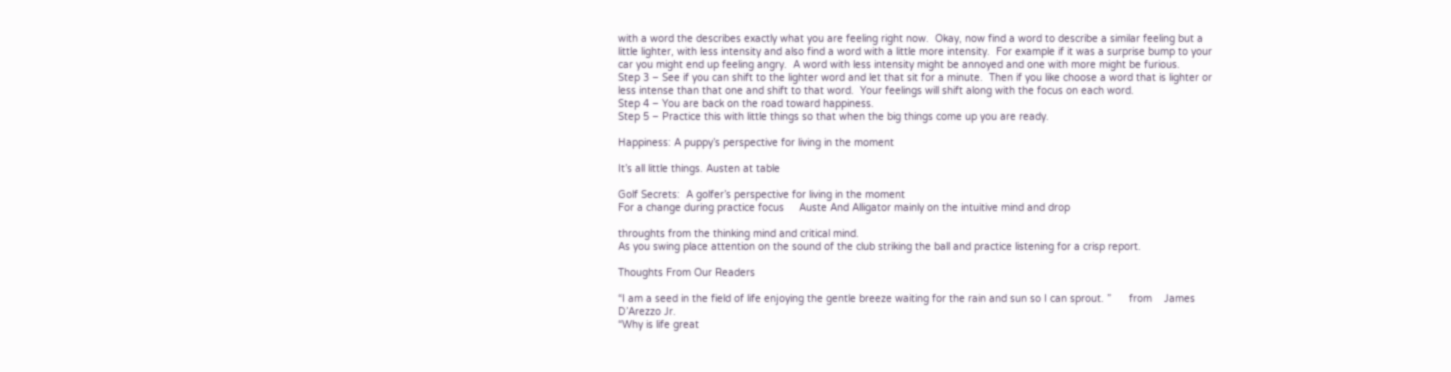with a word the describes exactly what you are feeling right now.  Okay, now find a word to describe a similar feeling but a little lighter, with less intensity and also find a word with a little more intensity.  For example if it was a surprise bump to your car you might end up feeling angry.  A word with less intensity might be annoyed and one with more might be furious.
Step 3 – See if you can shift to the lighter word and let that sit for a minute.  Then if you like choose a word that is lighter or less intense than that one and shift to that word.  Your feelings will shift along with the focus on each word.
Step 4 – You are back on the road toward happiness.
Step 5 – Practice this with little things so that when the big things come up you are ready.

Happiness: A puppy’s perspective for living in the moment

It’s all little things. Austen at table

Golf Secrets:  A golfer’s perspective for living in the moment
For a change during practice focus     Auste And Alligator mainly on the intuitive mind and drop

throughts from the thinking mind and critical mind.
As you swing place attention on the sound of the club striking the ball and practice listening for a crisp report.

Thoughts From Our Readers

“I am a seed in the field of life enjoying the gentle breeze waiting for the rain and sun so I can sprout. ”      from    James D’Arezzo Jr.
“Why is life great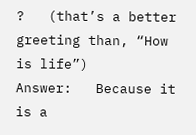?   (that’s a better greeting than, “How is life”)
Answer:   Because it is a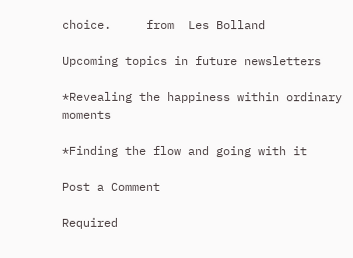choice.     from  Les Bolland

Upcoming topics in future newsletters

*Revealing the happiness within ordinary moments

*Finding the flow and going with it

Post a Comment

Required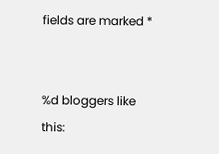fields are marked *


%d bloggers like this: